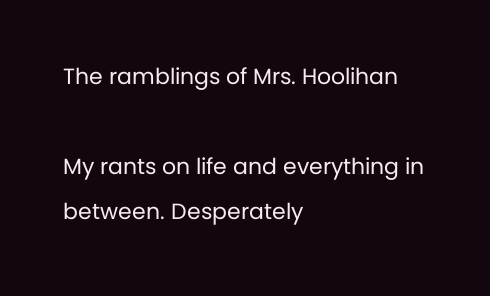The ramblings of Mrs. Hoolihan

My rants on life and everything in between. Desperately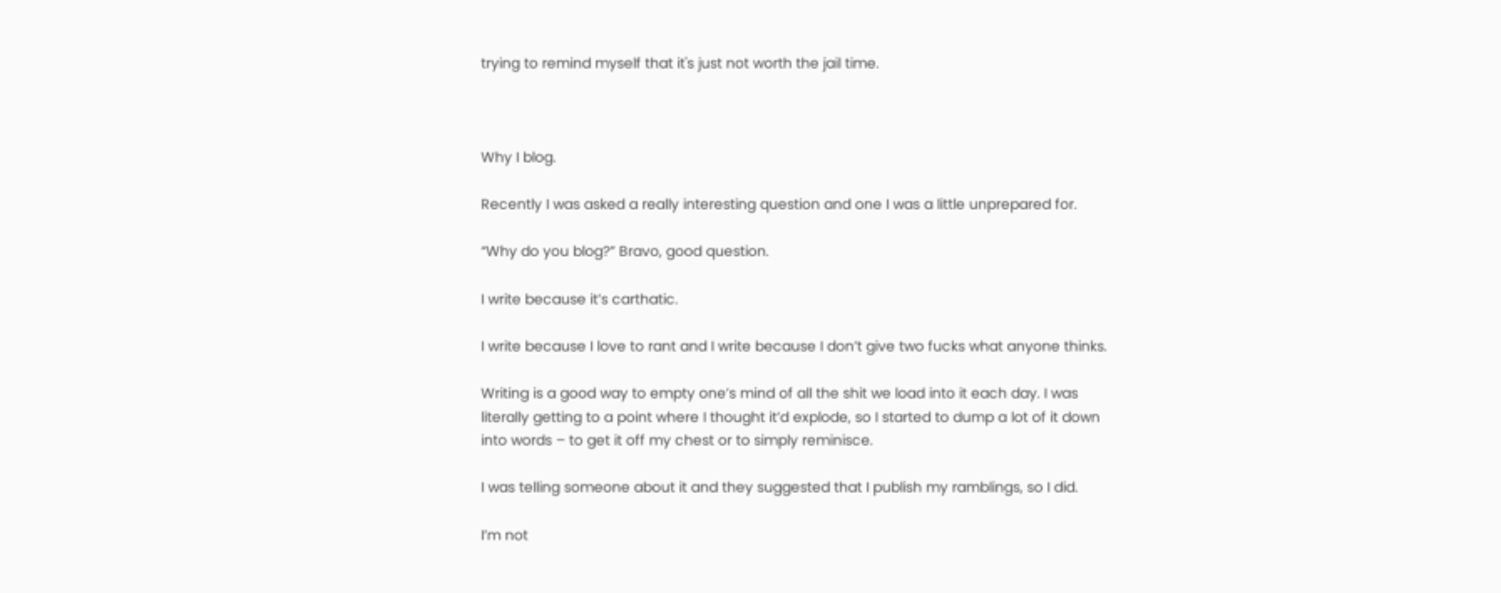trying to remind myself that it's just not worth the jail time.



Why I blog.

Recently I was asked a really interesting question and one I was a little unprepared for.

“Why do you blog?” Bravo, good question.

I write because it’s carthatic.

I write because I love to rant and I write because I don’t give two fucks what anyone thinks.

Writing is a good way to empty one’s mind of all the shit we load into it each day. I was literally getting to a point where I thought it’d explode, so I started to dump a lot of it down into words – to get it off my chest or to simply reminisce.

I was telling someone about it and they suggested that I publish my ramblings, so I did.

I’m not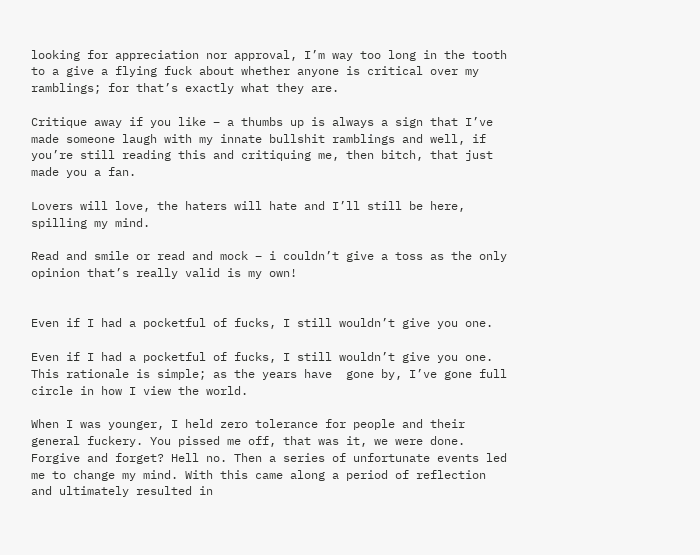looking for appreciation nor approval, I’m way too long in the tooth to a give a flying fuck about whether anyone is critical over my ramblings; for that’s exactly what they are.

Critique away if you like – a thumbs up is always a sign that I’ve made someone laugh with my innate bullshit ramblings and well, if you’re still reading this and critiquing me, then bitch, that just made you a fan.

Lovers will love, the haters will hate and I’ll still be here, spilling my mind.

Read and smile or read and mock – i couldn’t give a toss as the only opinion that’s really valid is my own!


Even if I had a pocketful of fucks, I still wouldn’t give you one.

Even if I had a pocketful of fucks, I still wouldn’t give you one. This rationale is simple; as the years have  gone by, I’ve gone full circle in how I view the world.

When I was younger, I held zero tolerance for people and their general fuckery. You pissed me off, that was it, we were done. Forgive and forget? Hell no. Then a series of unfortunate events led me to change my mind. With this came along a period of reflection and ultimately resulted in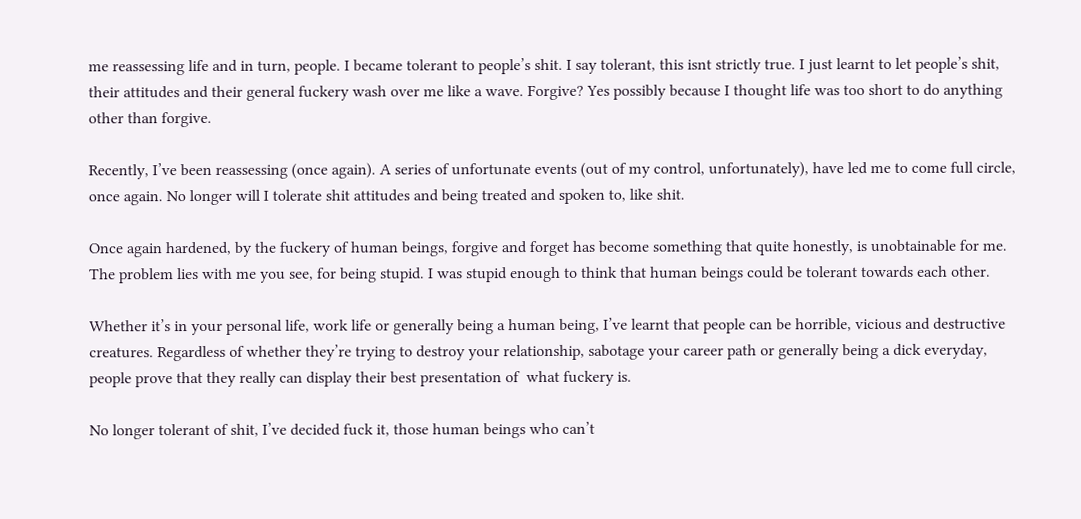me reassessing life and in turn, people. I became tolerant to people’s shit. I say tolerant, this isnt strictly true. I just learnt to let people’s shit, their attitudes and their general fuckery wash over me like a wave. Forgive? Yes possibly because I thought life was too short to do anything other than forgive.

Recently, I’ve been reassessing (once again). A series of unfortunate events (out of my control, unfortunately), have led me to come full circle, once again. No longer will I tolerate shit attitudes and being treated and spoken to, like shit.

Once again hardened, by the fuckery of human beings, forgive and forget has become something that quite honestly, is unobtainable for me. The problem lies with me you see, for being stupid. I was stupid enough to think that human beings could be tolerant towards each other.

Whether it’s in your personal life, work life or generally being a human being, I’ve learnt that people can be horrible, vicious and destructive creatures. Regardless of whether they’re trying to destroy your relationship, sabotage your career path or generally being a dick everyday, people prove that they really can display their best presentation of  what fuckery is.

No longer tolerant of shit, I’ve decided fuck it, those human beings who can’t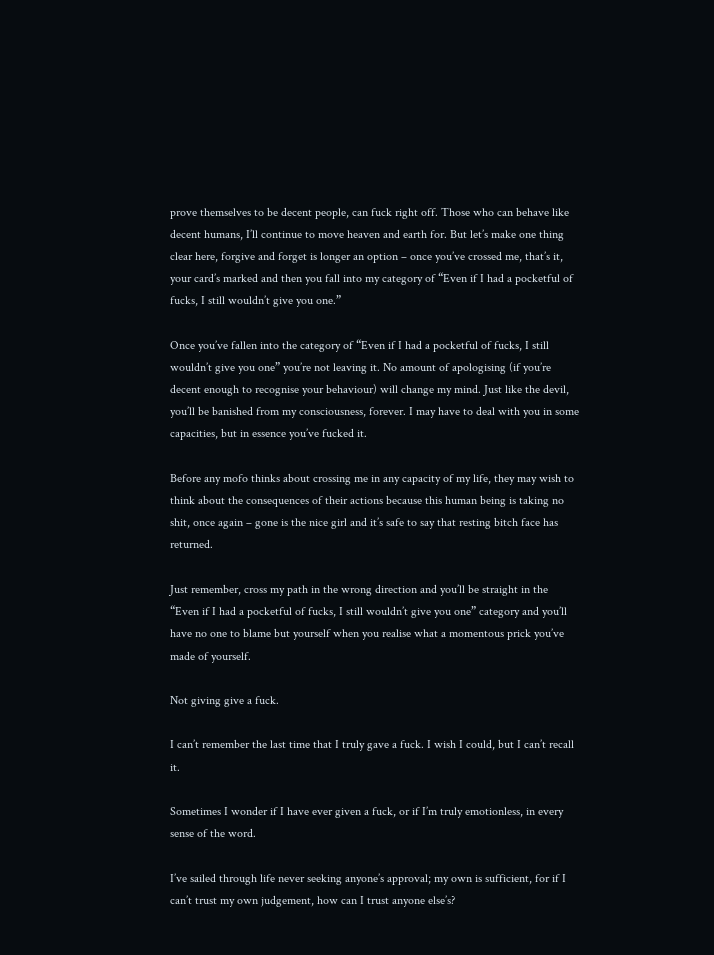prove themselves to be decent people, can fuck right off. Those who can behave like decent humans, I’ll continue to move heaven and earth for. But let’s make one thing clear here, forgive and forget is longer an option – once you’ve crossed me, that’s it, your card’s marked and then you fall into my category of “Even if I had a pocketful of fucks, I still wouldn’t give you one.”

Once you’ve fallen into the category of “Even if I had a pocketful of fucks, I still wouldn’t give you one” you’re not leaving it. No amount of apologising (if you’re decent enough to recognise your behaviour) will change my mind. Just like the devil, you’ll be banished from my consciousness, forever. I may have to deal with you in some capacities, but in essence you’ve fucked it.

Before any mofo thinks about crossing me in any capacity of my life, they may wish to think about the consequences of their actions because this human being is taking no shit, once again – gone is the nice girl and it’s safe to say that resting bitch face has returned.

Just remember, cross my path in the wrong direction and you’ll be straight in the “Even if I had a pocketful of fucks, I still wouldn’t give you one” category and you’ll have no one to blame but yourself when you realise what a momentous prick you’ve made of yourself.

Not giving give a fuck.

I can’t remember the last time that I truly gave a fuck. I wish I could, but I can’t recall it.

Sometimes I wonder if I have ever given a fuck, or if I’m truly emotionless, in every sense of the word.

I’ve sailed through life never seeking anyone’s approval; my own is sufficient, for if I can’t trust my own judgement, how can I trust anyone else’s?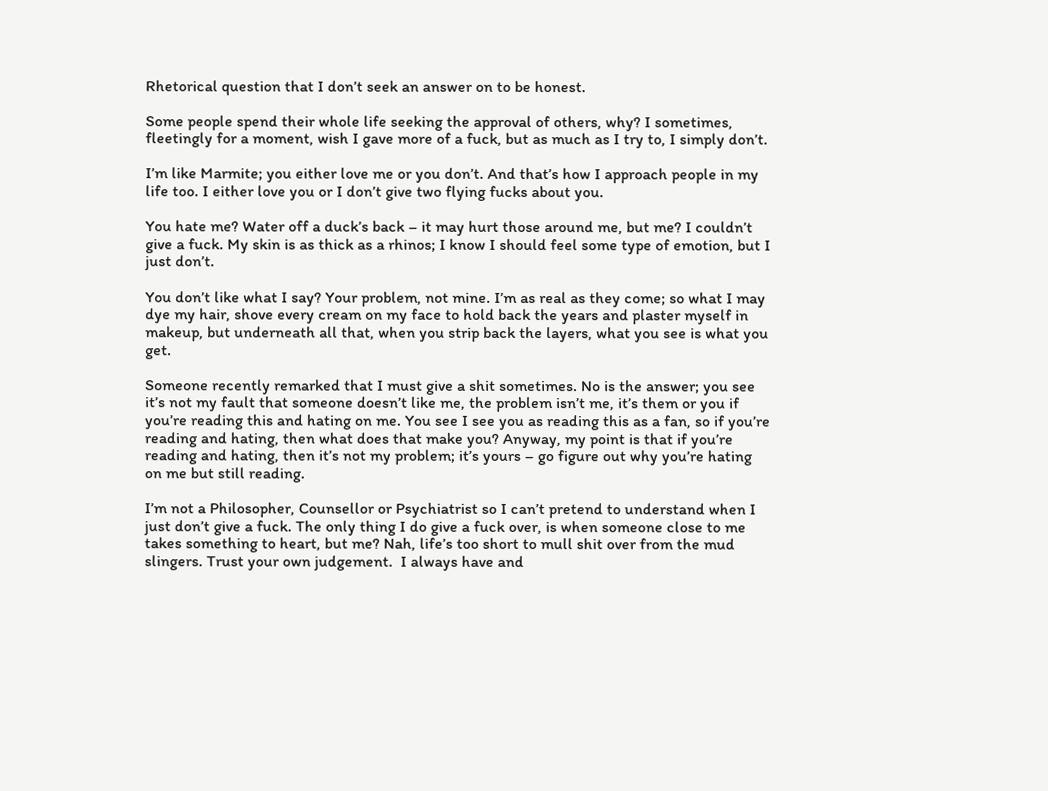Rhetorical question that I don’t seek an answer on to be honest.

Some people spend their whole life seeking the approval of others, why? I sometimes, fleetingly for a moment, wish I gave more of a fuck, but as much as I try to, I simply don’t.

I’m like Marmite; you either love me or you don’t. And that’s how I approach people in my life too. I either love you or I don’t give two flying fucks about you.

You hate me? Water off a duck’s back – it may hurt those around me, but me? I couldn’t give a fuck. My skin is as thick as a rhinos; I know I should feel some type of emotion, but I just don’t.

You don’t like what I say? Your problem, not mine. I’m as real as they come; so what I may dye my hair, shove every cream on my face to hold back the years and plaster myself in makeup, but underneath all that, when you strip back the layers, what you see is what you get.

Someone recently remarked that I must give a shit sometimes. No is the answer; you see it’s not my fault that someone doesn’t like me, the problem isn’t me, it’s them or you if you’re reading this and hating on me. You see I see you as reading this as a fan, so if you’re reading and hating, then what does that make you? Anyway, my point is that if you’re reading and hating, then it’s not my problem; it’s yours – go figure out why you’re hating on me but still reading.

I’m not a Philosopher, Counsellor or Psychiatrist so I can’t pretend to understand when I just don’t give a fuck. The only thing I do give a fuck over, is when someone close to me takes something to heart, but me? Nah, life’s too short to mull shit over from the mud slingers. Trust your own judgement.  I always have and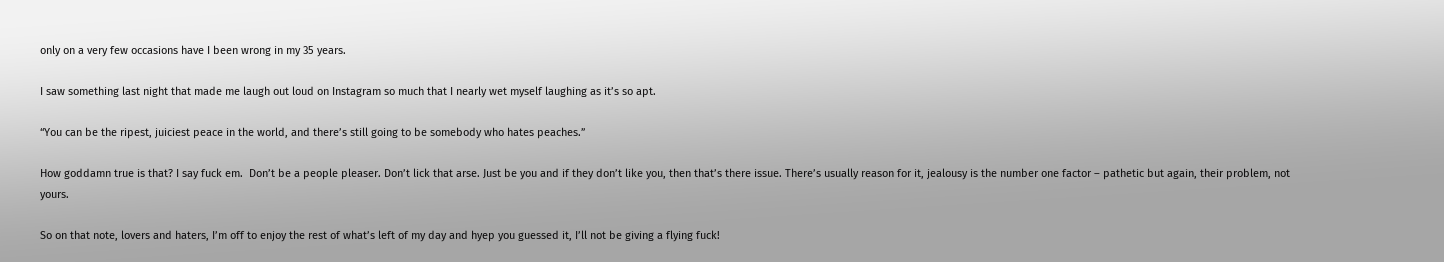only on a very few occasions have I been wrong in my 35 years.

I saw something last night that made me laugh out loud on Instagram so much that I nearly wet myself laughing as it’s so apt.

“You can be the ripest, juiciest peace in the world, and there’s still going to be somebody who hates peaches.”

How goddamn true is that? I say fuck em.  Don’t be a people pleaser. Don’t lick that arse. Just be you and if they don’t like you, then that’s there issue. There’s usually reason for it, jealousy is the number one factor – pathetic but again, their problem, not yours.

So on that note, lovers and haters, I’m off to enjoy the rest of what’s left of my day and hyep you guessed it, I’ll not be giving a flying fuck!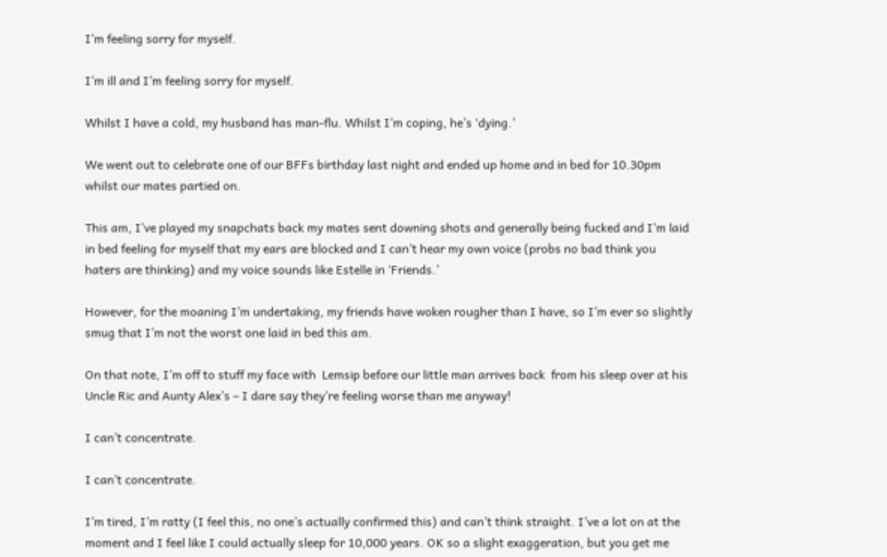I’m feeling sorry for myself.

I’m ill and I’m feeling sorry for myself.

Whilst I have a cold, my husband has man-flu. Whilst I’m coping, he’s ‘dying.’

We went out to celebrate one of our BFFs birthday last night and ended up home and in bed for 10.30pm whilst our mates partied on.

This am, I’ve played my snapchats back my mates sent downing shots and generally being fucked and I’m laid in bed feeling for myself that my ears are blocked and I can’t hear my own voice (probs no bad think you haters are thinking) and my voice sounds like Estelle in ‘Friends.’

However, for the moaning I’m undertaking, my friends have woken rougher than I have, so I’m ever so slightly smug that I’m not the worst one laid in bed this am.

On that note, I’m off to stuff my face with  Lemsip before our little man arrives back  from his sleep over at his Uncle Ric and Aunty Alex’s – I dare say they’re feeling worse than me anyway!

I can’t concentrate.

I can’t concentrate.

I’m tired, I’m ratty (I feel this, no one’s actually confirmed this) and can’t think straight. I’ve a lot on at the moment and I feel like I could actually sleep for 10,000 years. OK so a slight exaggeration, but you get me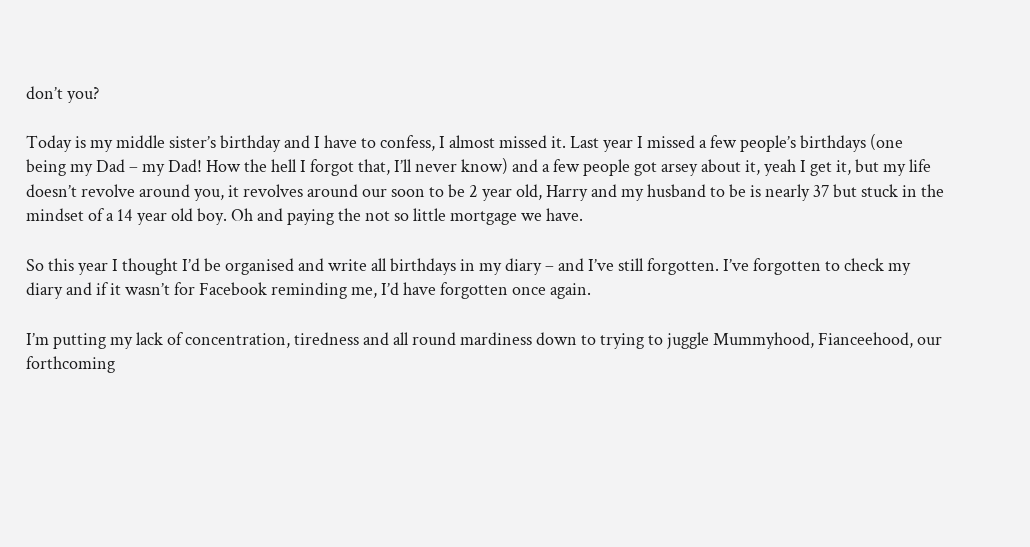don’t you?

Today is my middle sister’s birthday and I have to confess, I almost missed it. Last year I missed a few people’s birthdays (one being my Dad – my Dad! How the hell I forgot that, I’ll never know) and a few people got arsey about it, yeah I get it, but my life doesn’t revolve around you, it revolves around our soon to be 2 year old, Harry and my husband to be is nearly 37 but stuck in the mindset of a 14 year old boy. Oh and paying the not so little mortgage we have.

So this year I thought I’d be organised and write all birthdays in my diary – and I’ve still forgotten. I’ve forgotten to check my diary and if it wasn’t for Facebook reminding me, I’d have forgotten once again.

I’m putting my lack of concentration, tiredness and all round mardiness down to trying to juggle Mummyhood, Fianceehood, our forthcoming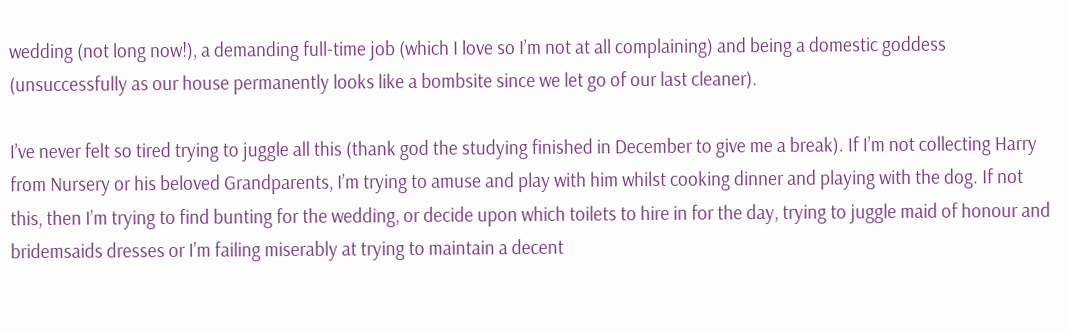wedding (not long now!), a demanding full-time job (which I love so I’m not at all complaining) and being a domestic goddess (unsuccessfully as our house permanently looks like a bombsite since we let go of our last cleaner).

I’ve never felt so tired trying to juggle all this (thank god the studying finished in December to give me a break). If I’m not collecting Harry from Nursery or his beloved Grandparents, I’m trying to amuse and play with him whilst cooking dinner and playing with the dog. If not this, then I’m trying to find bunting for the wedding, or decide upon which toilets to hire in for the day, trying to juggle maid of honour and bridemsaids dresses or I’m failing miserably at trying to maintain a decent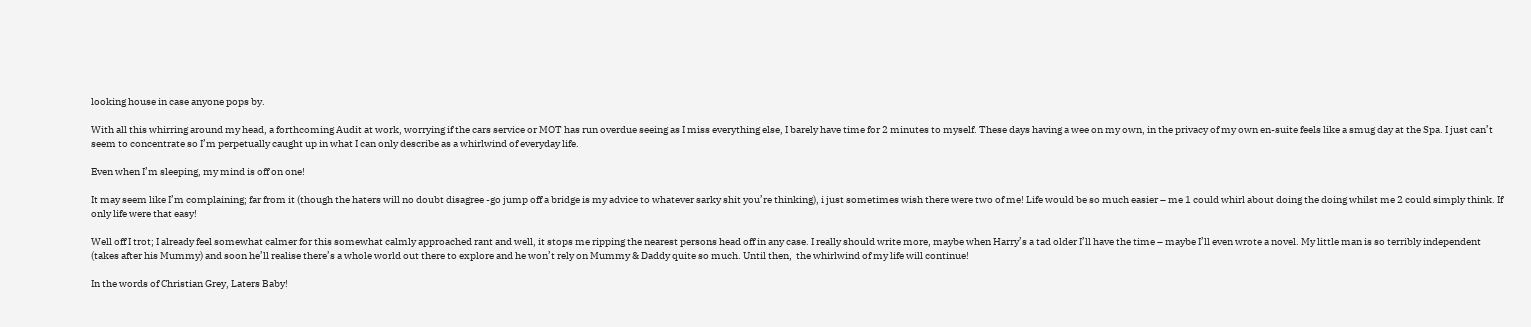looking house in case anyone pops by.

With all this whirring around my head, a forthcoming Audit at work, worrying if the cars service or MOT has run overdue seeing as I miss everything else, I barely have time for 2 minutes to myself. These days having a wee on my own, in the privacy of my own en-suite feels like a smug day at the Spa. I just can’t seem to concentrate so I’m perpetually caught up in what I can only describe as a whirlwind of everyday life.

Even when I’m sleeping, my mind is off on one!

It may seem like I’m complaining; far from it (though the haters will no doubt disagree -go jump off a bridge is my advice to whatever sarky shit you’re thinking), i just sometimes wish there were two of me! Life would be so much easier – me 1 could whirl about doing the doing whilst me 2 could simply think. If only life were that easy!

Well off I trot; I already feel somewhat calmer for this somewhat calmly approached rant and well, it stops me ripping the nearest persons head off in any case. I really should write more, maybe when Harry’s a tad older I’ll have the time – maybe I’ll even wrote a novel. My little man is so terribly independent (takes after his Mummy) and soon he’ll realise there’s a whole world out there to explore and he won’t rely on Mummy & Daddy quite so much. Until then,  the whirlwind of my life will continue!

In the words of Christian Grey, Laters Baby!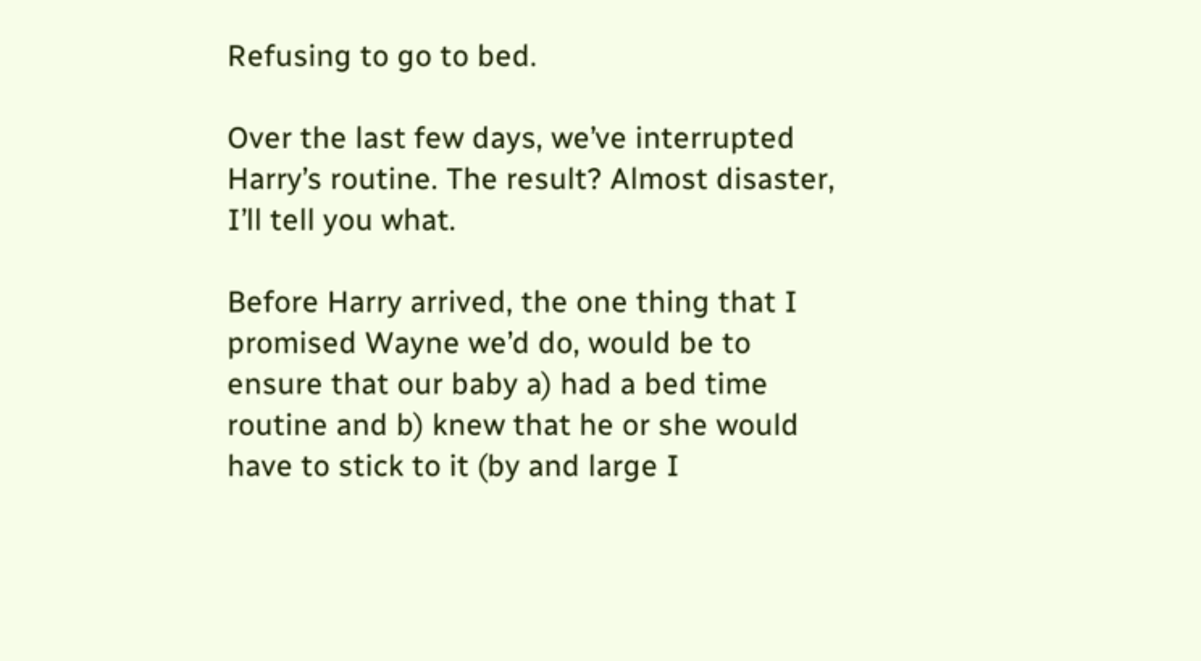Refusing to go to bed.

Over the last few days, we’ve interrupted Harry’s routine. The result? Almost disaster, I’ll tell you what.

Before Harry arrived, the one thing that I promised Wayne we’d do, would be to ensure that our baby a) had a bed time routine and b) knew that he or she would have to stick to it (by and large I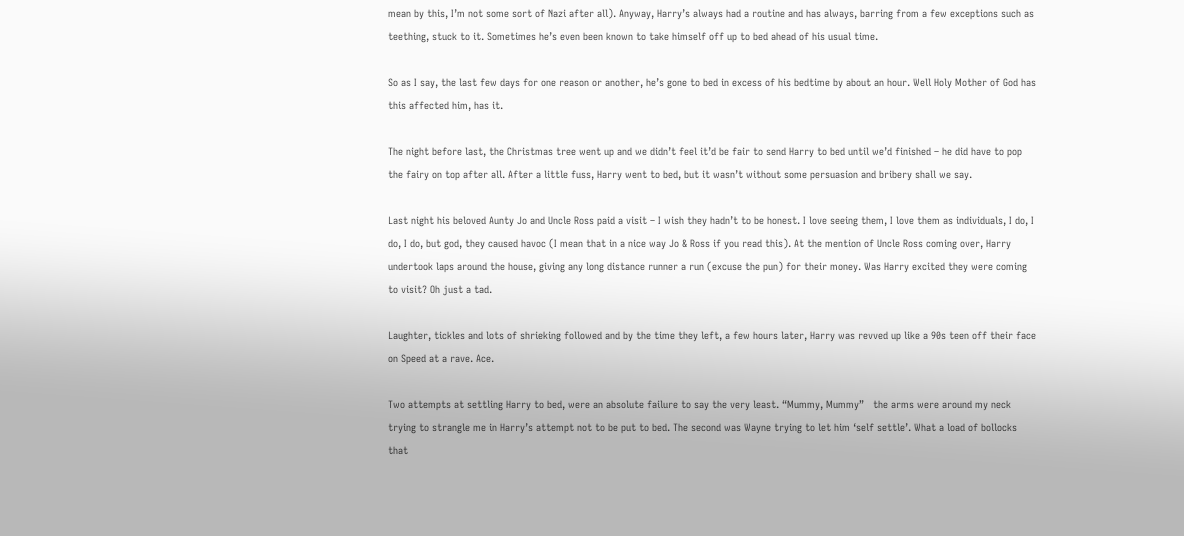mean by this, I’m not some sort of Nazi after all). Anyway, Harry’s always had a routine and has always, barring from a few exceptions such as teething, stuck to it. Sometimes he’s even been known to take himself off up to bed ahead of his usual time.

So as I say, the last few days for one reason or another, he’s gone to bed in excess of his bedtime by about an hour. Well Holy Mother of God has this affected him, has it.

The night before last, the Christmas tree went up and we didn’t feel it’d be fair to send Harry to bed until we’d finished – he did have to pop the fairy on top after all. After a little fuss, Harry went to bed, but it wasn’t without some persuasion and bribery shall we say.

Last night his beloved Aunty Jo and Uncle Ross paid a visit – I wish they hadn’t to be honest. I love seeing them, I love them as individuals, I do, I do, I do, but god, they caused havoc (I mean that in a nice way Jo & Ross if you read this). At the mention of Uncle Ross coming over, Harry undertook laps around the house, giving any long distance runner a run (excuse the pun) for their money. Was Harry excited they were coming to visit? Oh just a tad.

Laughter, tickles and lots of shrieking followed and by the time they left, a few hours later, Harry was revved up like a 90s teen off their face on Speed at a rave. Ace.

Two attempts at settling Harry to bed, were an absolute failure to say the very least. “Mummy, Mummy”   the arms were around my neck trying to strangle me in Harry’s attempt not to be put to bed. The second was Wayne trying to let him ‘self settle’. What a load of bollocks that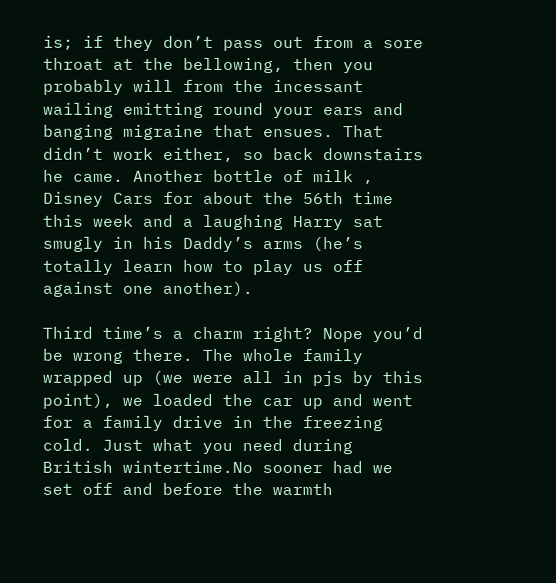is; if they don’t pass out from a sore throat at the bellowing, then you probably will from the incessant wailing emitting round your ears and banging migraine that ensues. That didn’t work either, so back downstairs he came. Another bottle of milk , Disney Cars for about the 56th time this week and a laughing Harry sat smugly in his Daddy’s arms (he’s totally learn how to play us off against one another).

Third time’s a charm right? Nope you’d be wrong there. The whole family wrapped up (we were all in pjs by this point), we loaded the car up and went for a family drive in the freezing cold. Just what you need during British wintertime.No sooner had we set off and before the warmth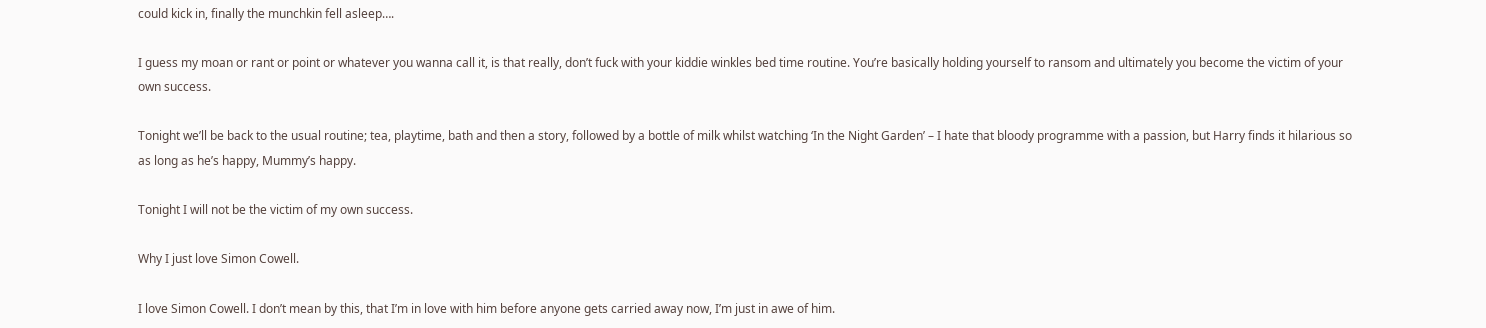could kick in, finally the munchkin fell asleep….

I guess my moan or rant or point or whatever you wanna call it, is that really, don’t fuck with your kiddie winkles bed time routine. You’re basically holding yourself to ransom and ultimately you become the victim of your own success.

Tonight we’ll be back to the usual routine; tea, playtime, bath and then a story, followed by a bottle of milk whilst watching ‘In the Night Garden’ – I hate that bloody programme with a passion, but Harry finds it hilarious so as long as he’s happy, Mummy’s happy.

Tonight I will not be the victim of my own success.

Why I just love Simon Cowell.

I love Simon Cowell. I don’t mean by this, that I’m in love with him before anyone gets carried away now, I’m just in awe of him.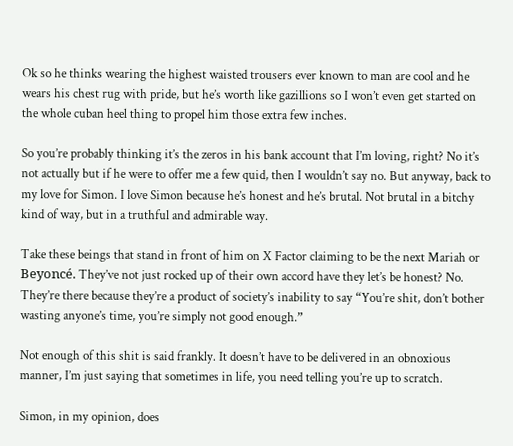Ok so he thinks wearing the highest waisted trousers ever known to man are cool and he wears his chest rug with pride, but he’s worth like gazillions so I won’t even get started on the whole cuban heel thing to propel him those extra few inches.

So you’re probably thinking it’s the zeros in his bank account that I’m loving, right? No it’s not actually but if he were to offer me a few quid, then I wouldn’t say no. But anyway, back to my love for Simon. I love Simon because he’s honest and he’s brutal. Not brutal in a bitchy kind of way, but in a truthful and admirable way.

Take these beings that stand in front of him on X Factor claiming to be the next Mariah or Beyoncé. They’ve not just rocked up of their own accord have they let’s be honest? No. They’re there because they’re a product of society’s inability to say “You’re shit, don’t bother wasting anyone’s time, you’re simply not good enough.”

Not enough of this shit is said frankly. It doesn’t have to be delivered in an obnoxious manner, I’m just saying that sometimes in life, you need telling you’re up to scratch.

Simon, in my opinion, does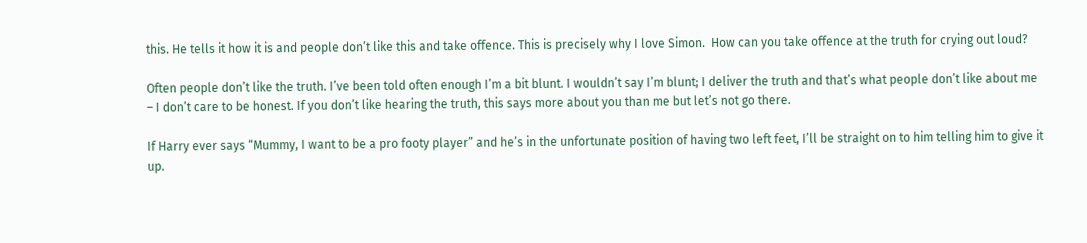this. He tells it how it is and people don’t like this and take offence. This is precisely why I love Simon.  How can you take offence at the truth for crying out loud?

Often people don’t like the truth. I’ve been told often enough I’m a bit blunt. I wouldn’t say I’m blunt; I deliver the truth and that’s what people don’t like about me – I don’t care to be honest. If you don’t like hearing the truth, this says more about you than me but let’s not go there.

If Harry ever says “Mummy, I want to be a pro footy player” and he’s in the unfortunate position of having two left feet, I’ll be straight on to him telling him to give it up.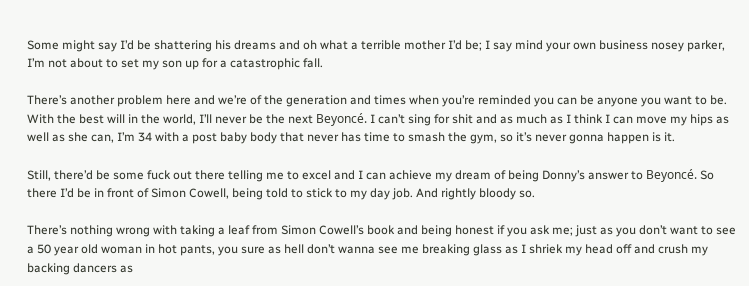Some might say I’d be shattering his dreams and oh what a terrible mother I’d be; I say mind your own business nosey parker, I’m not about to set my son up for a catastrophic fall.

There’s another problem here and we’re of the generation and times when you’re reminded you can be anyone you want to be. With the best will in the world, I’ll never be the next Beyoncé. I can’t sing for shit and as much as I think I can move my hips as well as she can, I’m 34 with a post baby body that never has time to smash the gym, so it’s never gonna happen is it.

Still, there’d be some fuck out there telling me to excel and I can achieve my dream of being Donny’s answer to Beyoncé. So there I’d be in front of Simon Cowell, being told to stick to my day job. And rightly bloody so.

There’s nothing wrong with taking a leaf from Simon Cowell’s book and being honest if you ask me; just as you don’t want to see a 50 year old woman in hot pants, you sure as hell don’t wanna see me breaking glass as I shriek my head off and crush my backing dancers as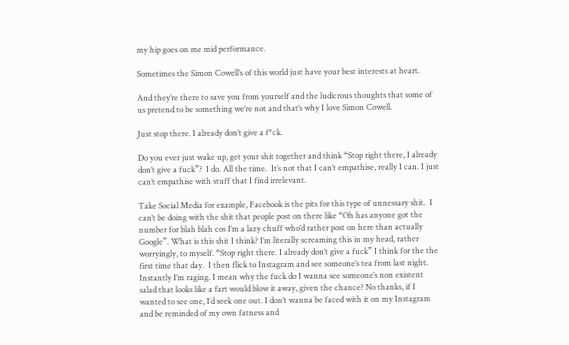my hip goes on me mid performance.

Sometimes the Simon Cowell’s of this world just have your best interests at heart.

And they’re there to save you from yourself and the ludicrous thoughts that some of us pretend to be something we’re not and that’s why I love Simon Cowell.

Just stop there. I already don’t give a f*ck.

Do you ever just wake up, get your shit together and think “Stop right there, I already don’t give a fuck”?  I do. All the time.  It’s not that I can’t empathise, really I can. I just can’t empathise with stuff that I find irrelevant.

Take Social Media for example, Facebook is the pits for this type of unnessary shit.  I can’t be doing with the shit that people post on there like “Oh has anyone got the number for blah blah cos I’m a lazy chuff who’d rather post on here than actually Google”. What is this shit I think? I’m literally screaming this in my head, rather worryingly, to myself. “Stop right there. I already don’t give a fuck” I think for the the first time that day.  I then flick to Instagram and see someone’s tea from last night. Instantly I’m raging. I mean why the fuck do I wanna see someone’s non existent salad that looks like a fart would blow it away, given the chance? No thanks, if I wanted to see one, I’d seek one out. I don’t wanna be faced with it on my Instagram and be reminded of my own fatness and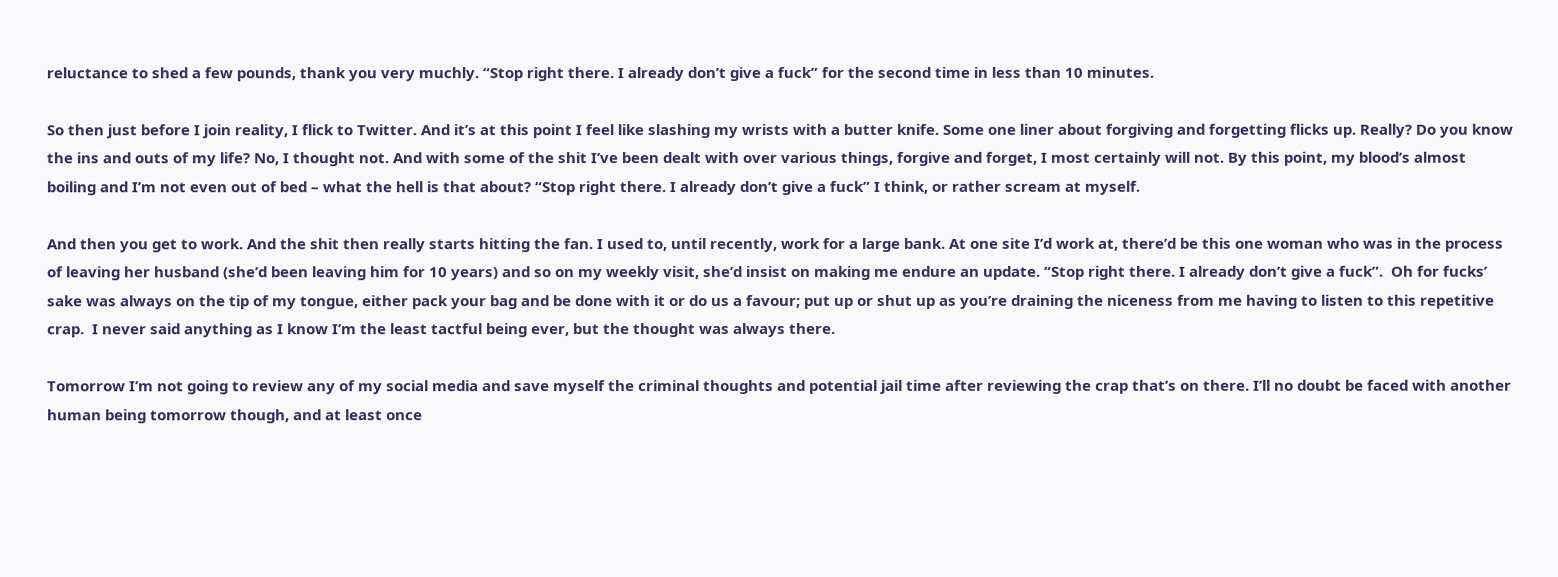reluctance to shed a few pounds, thank you very muchly. “Stop right there. I already don’t give a fuck” for the second time in less than 10 minutes.

So then just before I join reality, I flick to Twitter. And it’s at this point I feel like slashing my wrists with a butter knife. Some one liner about forgiving and forgetting flicks up. Really? Do you know the ins and outs of my life? No, I thought not. And with some of the shit I’ve been dealt with over various things, forgive and forget, I most certainly will not. By this point, my blood’s almost boiling and I’m not even out of bed – what the hell is that about? “Stop right there. I already don’t give a fuck” I think, or rather scream at myself.

And then you get to work. And the shit then really starts hitting the fan. I used to, until recently, work for a large bank. At one site I’d work at, there’d be this one woman who was in the process of leaving her husband (she’d been leaving him for 10 years) and so on my weekly visit, she’d insist on making me endure an update. “Stop right there. I already don’t give a fuck”.  Oh for fucks’ sake was always on the tip of my tongue, either pack your bag and be done with it or do us a favour; put up or shut up as you’re draining the niceness from me having to listen to this repetitive crap.  I never said anything as I know I’m the least tactful being ever, but the thought was always there.

Tomorrow I’m not going to review any of my social media and save myself the criminal thoughts and potential jail time after reviewing the crap that’s on there. I’ll no doubt be faced with another human being tomorrow though, and at least once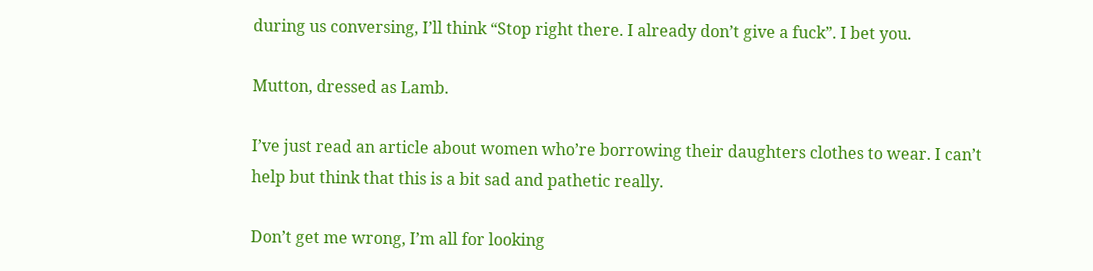during us conversing, I’ll think “Stop right there. I already don’t give a fuck”. I bet you.

Mutton, dressed as Lamb.

I’ve just read an article about women who’re borrowing their daughters clothes to wear. I can’t help but think that this is a bit sad and pathetic really.

Don’t get me wrong, I’m all for looking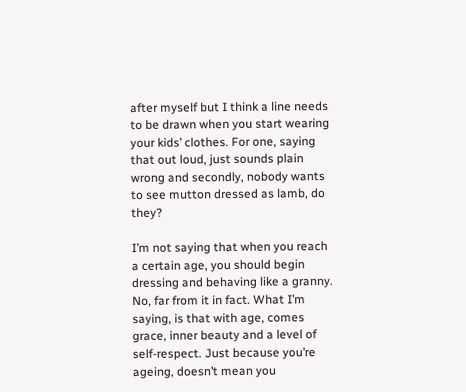after myself but I think a line needs to be drawn when you start wearing your kids’ clothes. For one, saying that out loud, just sounds plain wrong and secondly, nobody wants to see mutton dressed as lamb, do they?

I’m not saying that when you reach a certain age, you should begin dressing and behaving like a granny. No, far from it in fact. What I’m saying, is that with age, comes grace, inner beauty and a level of self-respect. Just because you’re ageing, doesn’t mean you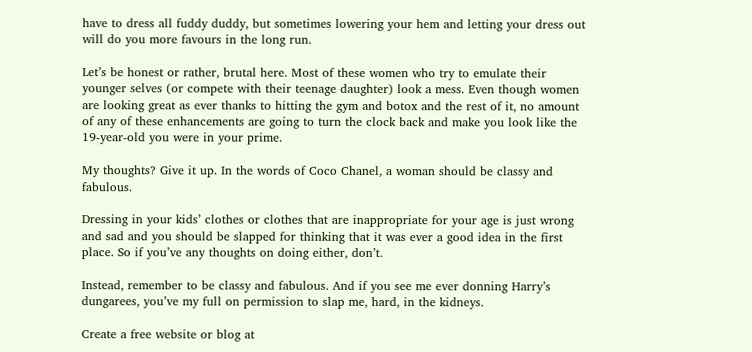have to dress all fuddy duddy, but sometimes lowering your hem and letting your dress out will do you more favours in the long run.

Let’s be honest or rather, brutal here. Most of these women who try to emulate their younger selves (or compete with their teenage daughter) look a mess. Even though women are looking great as ever thanks to hitting the gym and botox and the rest of it, no amount of any of these enhancements are going to turn the clock back and make you look like the 19-year-old you were in your prime.

My thoughts? Give it up. In the words of Coco Chanel, a woman should be classy and fabulous.

Dressing in your kids’ clothes or clothes that are inappropriate for your age is just wrong and sad and you should be slapped for thinking that it was ever a good idea in the first place. So if you’ve any thoughts on doing either, don’t.

Instead, remember to be classy and fabulous. And if you see me ever donning Harry’s dungarees, you’ve my full on permission to slap me, hard, in the kidneys.

Create a free website or blog at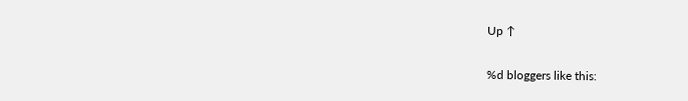Up ↑

%d bloggers like this: